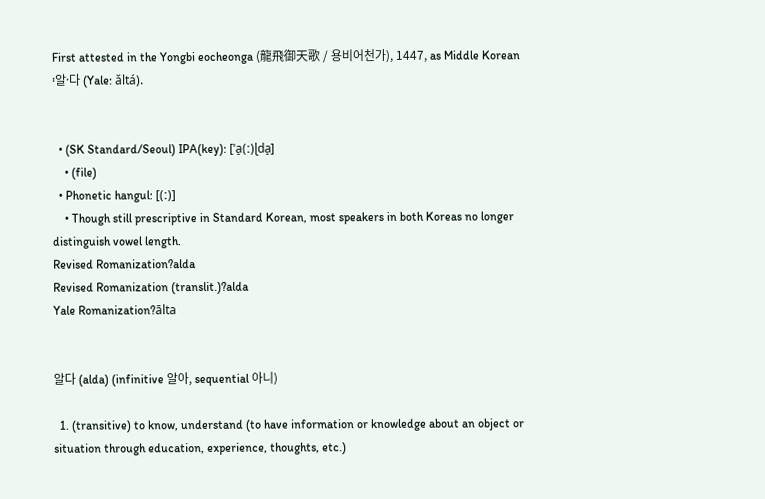First attested in the Yongbi eocheonga (龍飛御天歌 / 용비어천가), 1447, as Middle Korean 알〯다〮 (Yale: ǎltá).


  • (SK Standard/Seoul) IPA(key): [ˈa̠(ː)ɭda̠]
    • (file)
  • Phonetic hangul: [(ː)]
    • Though still prescriptive in Standard Korean, most speakers in both Koreas no longer distinguish vowel length.
Revised Romanization?alda
Revised Romanization (translit.)?alda
Yale Romanization?ālta


알다 (alda) (infinitive 알아, sequential 아니)

  1. (transitive) to know, understand (to have information or knowledge about an object or situation through education, experience, thoughts, etc.)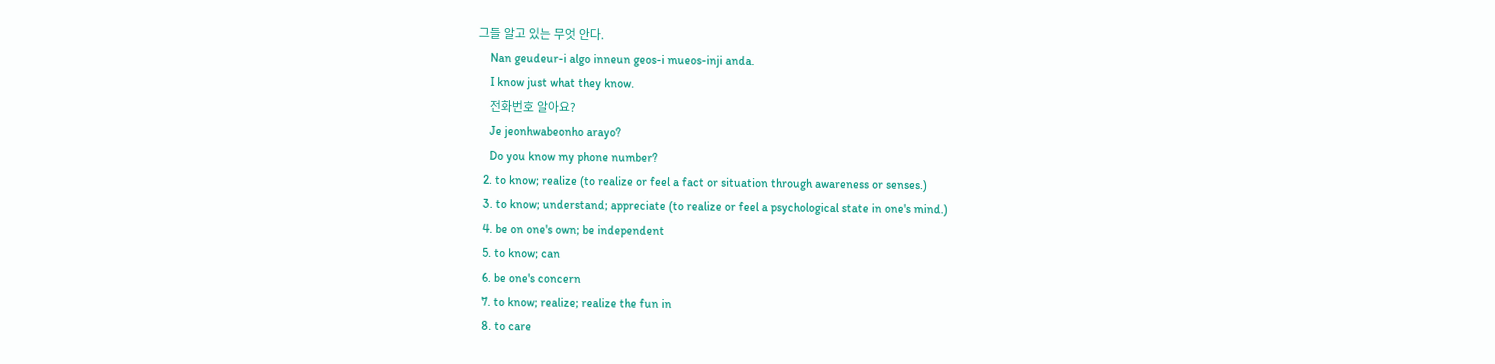그들 알고 있는 무엇 안다.
    Nan geudeur-i algo inneun geos-i mueos-inji anda.
    I know just what they know.
    전화번호 알아요?
    Je jeonhwabeonho arayo?
    Do you know my phone number?
  2. to know; realize (to realize or feel a fact or situation through awareness or senses.)
  3. to know; understand; appreciate (to realize or feel a psychological state in one's mind.)
  4. be on one's own; be independent
  5. to know; can
  6. be one's concern
  7. to know; realize; realize the fun in
  8. to care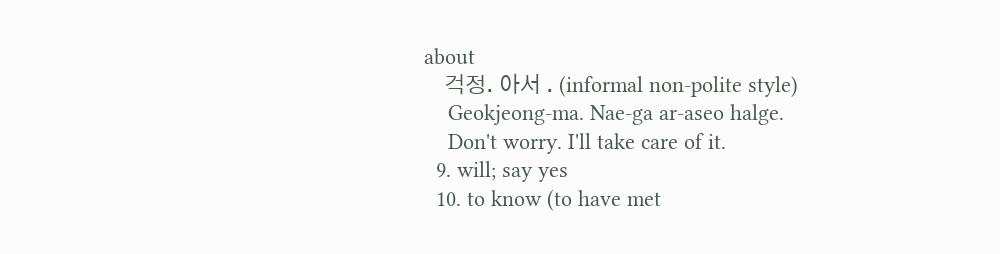about
    걱정. 아서 . (informal non-polite style)
    Geokjeong-ma. Nae-ga ar-aseo halge.
    Don't worry. I'll take care of it.
  9. will; say yes
  10. to know (to have met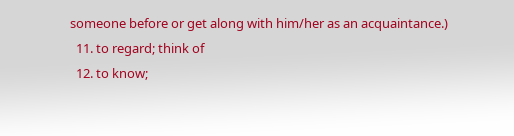someone before or get along with him/her as an acquaintance.)
  11. to regard; think of
  12. to know;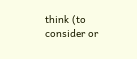think (to consider or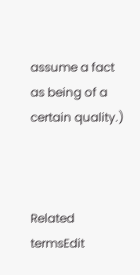assume a fact as being of a certain quality.)



Related termsEdit